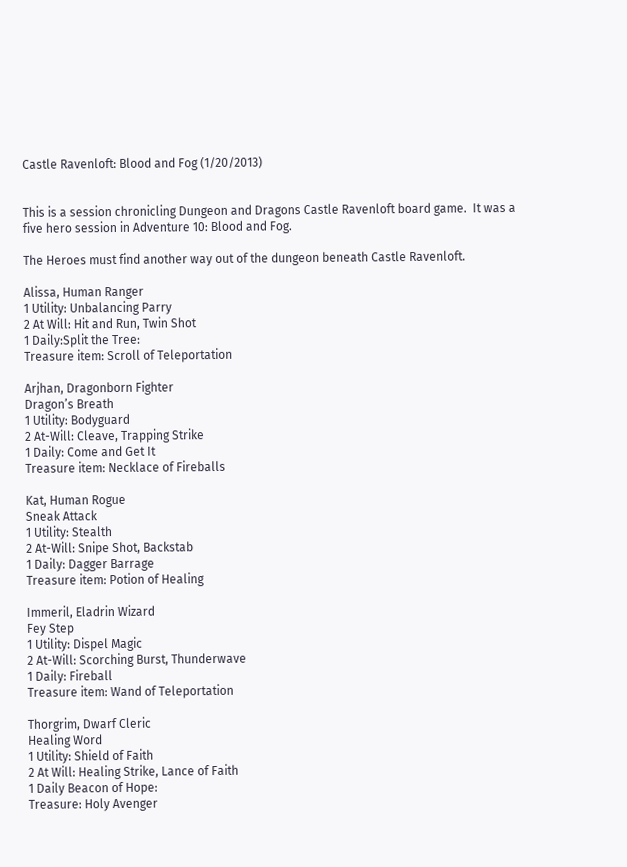Castle Ravenloft: Blood and Fog (1/20/2013)


This is a session chronicling Dungeon and Dragons Castle Ravenloft board game.  It was a five hero session in Adventure 10: Blood and Fog.

The Heroes must find another way out of the dungeon beneath Castle Ravenloft.

Alissa, Human Ranger
1 Utility: Unbalancing Parry
2 At Will: Hit and Run, Twin Shot
1 Daily:Split the Tree:
Treasure item: Scroll of Teleportation

Arjhan, Dragonborn Fighter
Dragon’s Breath
1 Utility: Bodyguard
2 At-Will: Cleave, Trapping Strike
1 Daily: Come and Get It
Treasure item: Necklace of Fireballs

Kat, Human Rogue
Sneak Attack
1 Utility: Stealth
2 At-Will: Snipe Shot, Backstab
1 Daily: Dagger Barrage
Treasure item: Potion of Healing

Immeril, Eladrin Wizard
Fey Step
1 Utility: Dispel Magic
2 At-Will: Scorching Burst, Thunderwave
1 Daily: Fireball
Treasure item: Wand of Teleportation

Thorgrim, Dwarf Cleric
Healing Word
1 Utility: Shield of Faith
2 At Will: Healing Strike, Lance of Faith
1 Daily Beacon of Hope:
Treasure: Holy Avenger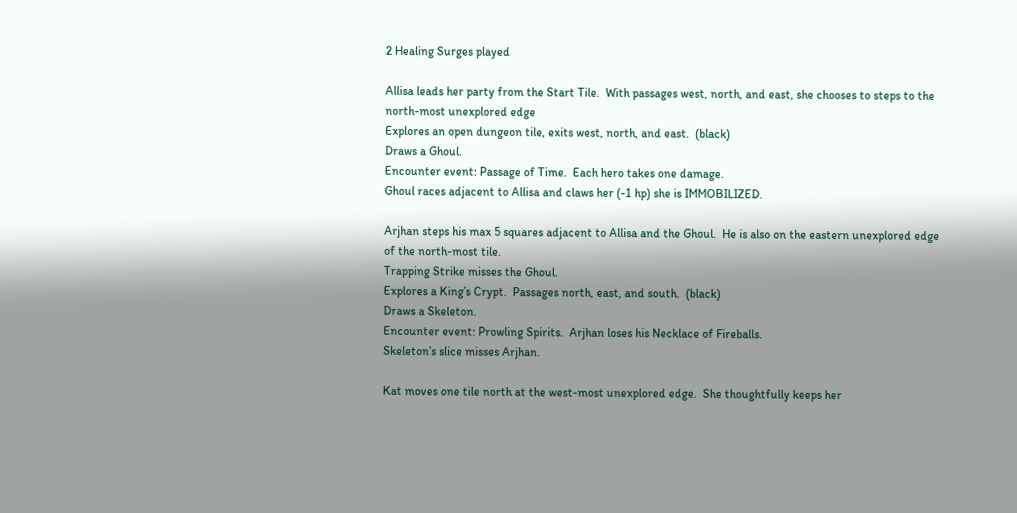2 Healing Surges played

Allisa leads her party from the Start Tile.  With passages west, north, and east, she chooses to steps to the north-most unexplored edge
Explores an open dungeon tile, exits west, north, and east.  (black)
Draws a Ghoul.
Encounter event: Passage of Time.  Each hero takes one damage.
Ghoul races adjacent to Allisa and claws her (-1 hp) she is IMMOBILIZED.

Arjhan steps his max 5 squares adjacent to Allisa and the Ghoul.  He is also on the eastern unexplored edge of the north-most tile.
Trapping Strike misses the Ghoul.
Explores a King’s Crypt.  Passages north, east, and south.  (black)
Draws a Skeleton.
Encounter event: Prowling Spirits.  Arjhan loses his Necklace of Fireballs.
Skeleton’s slice misses Arjhan.

Kat moves one tile north at the west-most unexplored edge.  She thoughtfully keeps her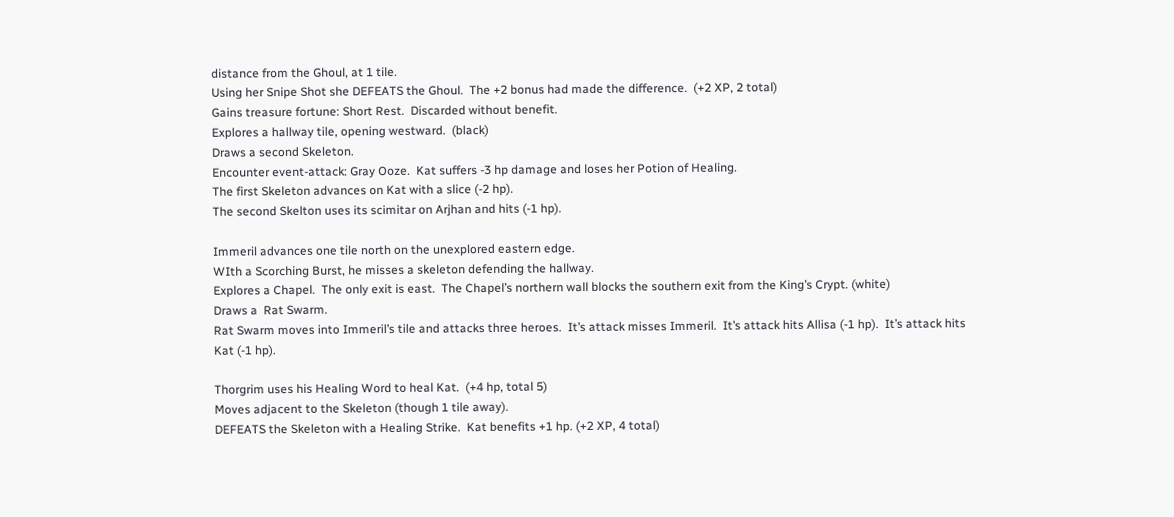distance from the Ghoul, at 1 tile.
Using her Snipe Shot she DEFEATS the Ghoul.  The +2 bonus had made the difference.  (+2 XP, 2 total)
Gains treasure fortune: Short Rest.  Discarded without benefit.
Explores a hallway tile, opening westward.  (black)
Draws a second Skeleton.
Encounter event-attack: Gray Ooze.  Kat suffers -3 hp damage and loses her Potion of Healing.
The first Skeleton advances on Kat with a slice (-2 hp).
The second Skelton uses its scimitar on Arjhan and hits (-1 hp).

Immeril advances one tile north on the unexplored eastern edge.
WIth a Scorching Burst, he misses a skeleton defending the hallway.
Explores a Chapel.  The only exit is east.  The Chapel’s northern wall blocks the southern exit from the King’s Crypt. (white)
Draws a  Rat Swarm.
Rat Swarm moves into Immeril’s tile and attacks three heroes.  It’s attack misses Immeril.  It’s attack hits Allisa (-1 hp).  It’s attack hits Kat (-1 hp).

Thorgrim uses his Healing Word to heal Kat.  (+4 hp, total 5)
Moves adjacent to the Skeleton (though 1 tile away).
DEFEATS the Skeleton with a Healing Strike.  Kat benefits +1 hp. (+2 XP, 4 total)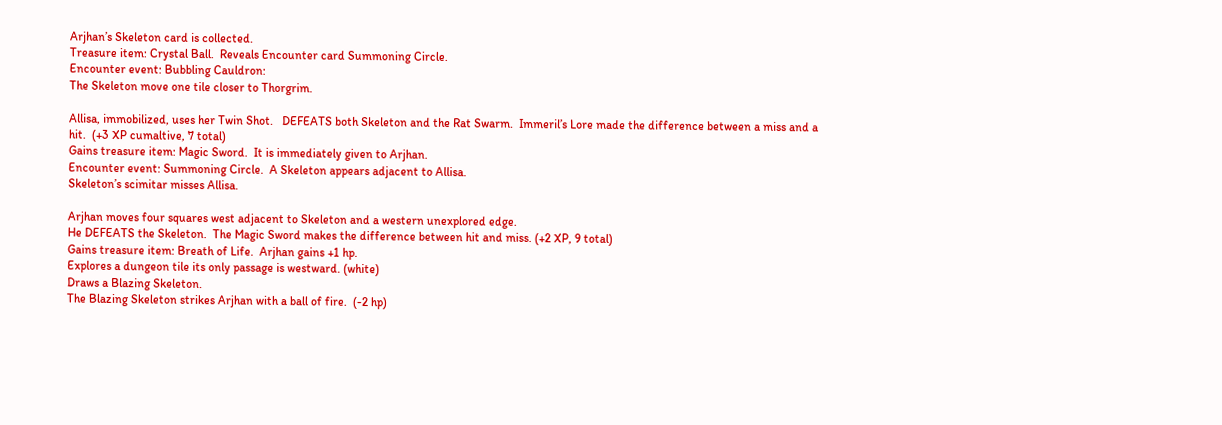Arjhan’s Skeleton card is collected.
Treasure item: Crystal Ball.  Reveals Encounter card Summoning Circle.
Encounter event: Bubbling Cauldron:
The Skeleton move one tile closer to Thorgrim.

Allisa, immobilized, uses her Twin Shot.   DEFEATS both Skeleton and the Rat Swarm.  Immeril’s Lore made the difference between a miss and a hit.  (+3 XP cumaltive, 7 total)
Gains treasure item: Magic Sword.  It is immediately given to Arjhan.
Encounter event: Summoning Circle.  A Skeleton appears adjacent to Allisa.
Skeleton’s scimitar misses Allisa.

Arjhan moves four squares west adjacent to Skeleton and a western unexplored edge.
He DEFEATS the Skeleton.  The Magic Sword makes the difference between hit and miss. (+2 XP, 9 total)
Gains treasure item: Breath of Life.  Arjhan gains +1 hp.
Explores a dungeon tile its only passage is westward. (white)
Draws a Blazing Skeleton.
The Blazing Skeleton strikes Arjhan with a ball of fire.  (-2 hp)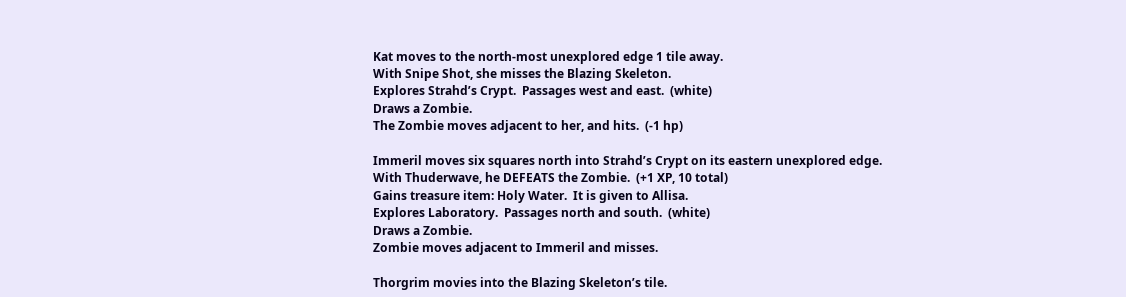Kat moves to the north-most unexplored edge 1 tile away.
With Snipe Shot, she misses the Blazing Skeleton.
Explores Strahd’s Crypt.  Passages west and east.  (white)
Draws a Zombie.
The Zombie moves adjacent to her, and hits.  (-1 hp)

Immeril moves six squares north into Strahd’s Crypt on its eastern unexplored edge.
With Thuderwave, he DEFEATS the Zombie.  (+1 XP, 10 total)
Gains treasure item: Holy Water.  It is given to Allisa.
Explores Laboratory.  Passages north and south.  (white)
Draws a Zombie.
Zombie moves adjacent to Immeril and misses.

Thorgrim movies into the Blazing Skeleton’s tile.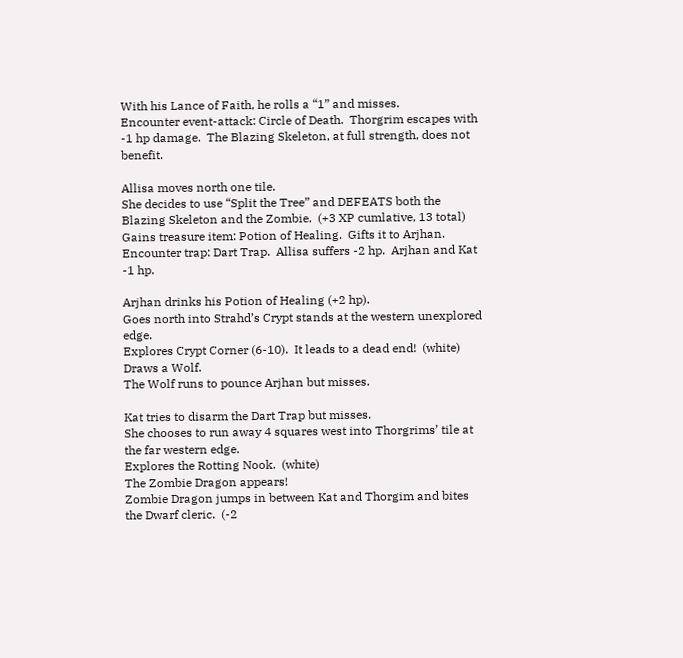With his Lance of Faith, he rolls a “1” and misses.
Encounter event-attack: Circle of Death.  Thorgrim escapes with -1 hp damage.  The Blazing Skeleton, at full strength, does not benefit.

Allisa moves north one tile.
She decides to use “Split the Tree” and DEFEATS both the Blazing Skeleton and the Zombie.  (+3 XP cumlative, 13 total)
Gains treasure item: Potion of Healing.  Gifts it to Arjhan.
Encounter trap: Dart Trap.  Allisa suffers -2 hp.  Arjhan and Kat -1 hp.

Arjhan drinks his Potion of Healing (+2 hp).
Goes north into Strahd’s Crypt stands at the western unexplored edge.
Explores Crypt Corner (6-10).  It leads to a dead end!  (white)
Draws a Wolf.
The Wolf runs to pounce Arjhan but misses.

Kat tries to disarm the Dart Trap but misses.
She chooses to run away 4 squares west into Thorgrims’ tile at the far western edge.
Explores the Rotting Nook.  (white)
The Zombie Dragon appears!
Zombie Dragon jumps in between Kat and Thorgim and bites the Dwarf cleric.  (-2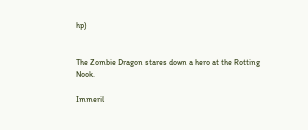hp)


The Zombie Dragon stares down a hero at the Rotting Nook.

Immeril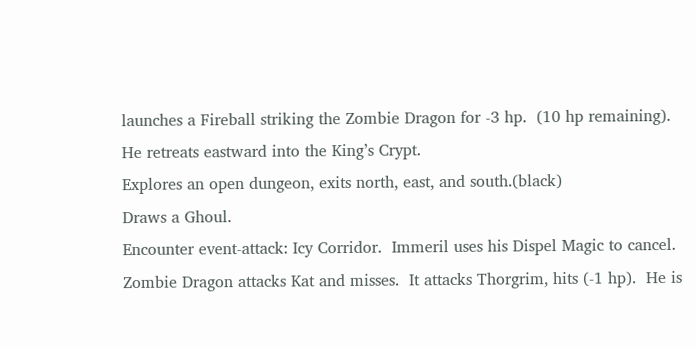launches a Fireball striking the Zombie Dragon for -3 hp.  (10 hp remaining).
He retreats eastward into the King’s Crypt.
Explores an open dungeon, exits north, east, and south.(black)
Draws a Ghoul.
Encounter event-attack: Icy Corridor.  Immeril uses his Dispel Magic to cancel.
Zombie Dragon attacks Kat and misses.  It attacks Thorgrim, hits (-1 hp).  He is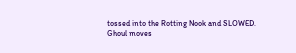tossed into the Rotting Nook and SLOWED.
Ghoul moves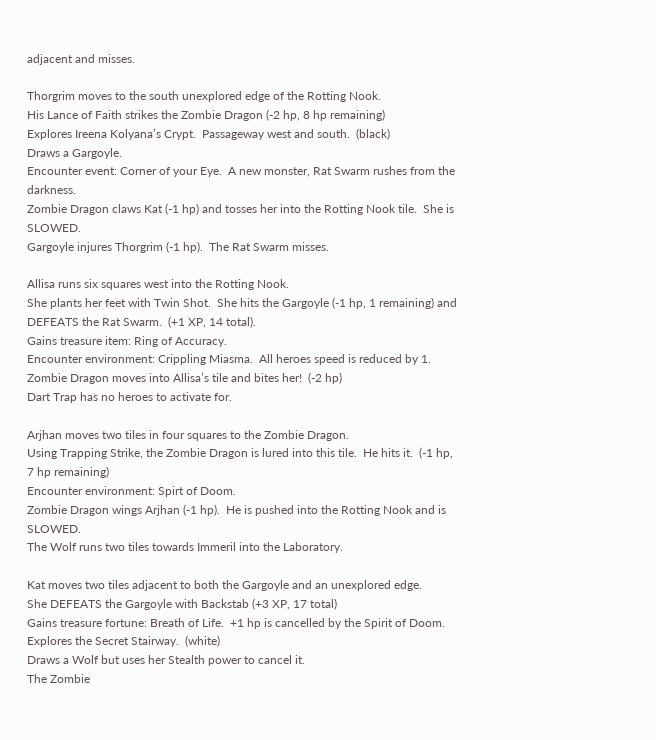adjacent and misses.

Thorgrim moves to the south unexplored edge of the Rotting Nook.
His Lance of Faith strikes the Zombie Dragon (-2 hp, 8 hp remaining)
Explores Ireena Kolyana’s Crypt.  Passageway west and south.  (black)
Draws a Gargoyle.
Encounter event: Corner of your Eye.  A new monster, Rat Swarm rushes from the darkness.
Zombie Dragon claws Kat (-1 hp) and tosses her into the Rotting Nook tile.  She is SLOWED.
Gargoyle injures Thorgrim (-1 hp).  The Rat Swarm misses.

Allisa runs six squares west into the Rotting Nook.
She plants her feet with Twin Shot.  She hits the Gargoyle (-1 hp, 1 remaining) and DEFEATS the Rat Swarm.  (+1 XP, 14 total).
Gains treasure item: Ring of Accuracy.
Encounter environment: Crippling Miasma.  All heroes speed is reduced by 1.
Zombie Dragon moves into Allisa’s tile and bites her!  (-2 hp)
Dart Trap has no heroes to activate for.

Arjhan moves two tiles in four squares to the Zombie Dragon.
Using Trapping Strike, the Zombie Dragon is lured into this tile.  He hits it.  (-1 hp, 7 hp remaining)
Encounter environment: Spirt of Doom.
Zombie Dragon wings Arjhan (-1 hp).  He is pushed into the Rotting Nook and is SLOWED.
The Wolf runs two tiles towards Immeril into the Laboratory.

Kat moves two tiles adjacent to both the Gargoyle and an unexplored edge.
She DEFEATS the Gargoyle with Backstab (+3 XP, 17 total)
Gains treasure fortune: Breath of Life.  +1 hp is cancelled by the Spirit of Doom.
Explores the Secret Stairway.  (white)
Draws a Wolf but uses her Stealth power to cancel it.
The Zombie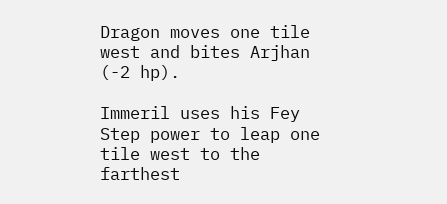Dragon moves one tile west and bites Arjhan (-2 hp).

Immeril uses his Fey Step power to leap one tile west to the farthest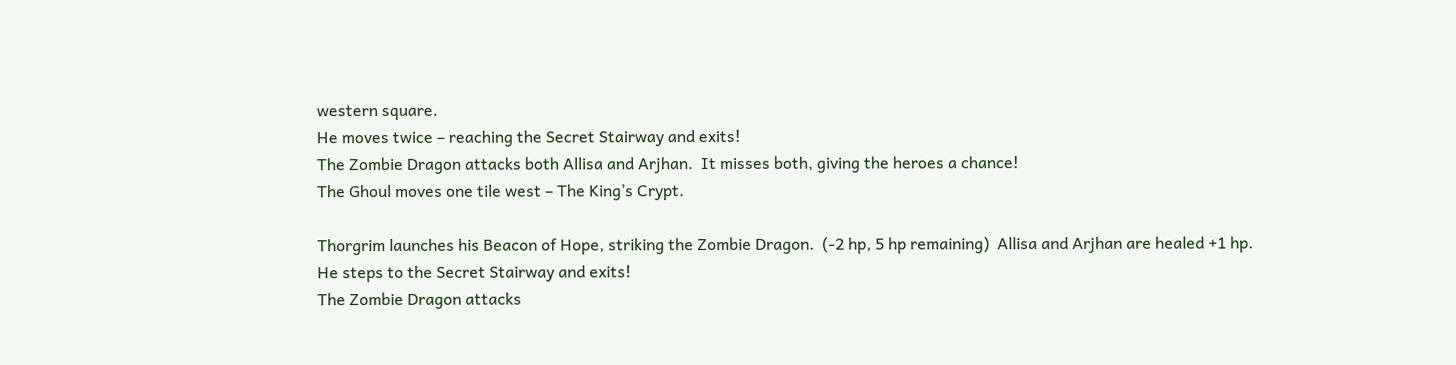western square.
He moves twice – reaching the Secret Stairway and exits!
The Zombie Dragon attacks both Allisa and Arjhan.  It misses both, giving the heroes a chance!
The Ghoul moves one tile west – The King’s Crypt.

Thorgrim launches his Beacon of Hope, striking the Zombie Dragon.  (-2 hp, 5 hp remaining)  Allisa and Arjhan are healed +1 hp.
He steps to the Secret Stairway and exits!
The Zombie Dragon attacks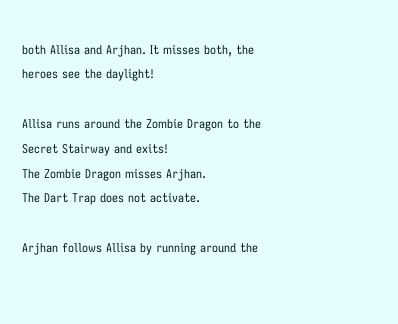both Allisa and Arjhan. It misses both, the heroes see the daylight!

Allisa runs around the Zombie Dragon to the Secret Stairway and exits!
The Zombie Dragon misses Arjhan.
The Dart Trap does not activate.

Arjhan follows Allisa by running around the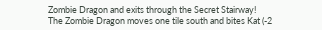Zombie Dragon and exits through the Secret Stairway!
The Zombie Dragon moves one tile south and bites Kat (-2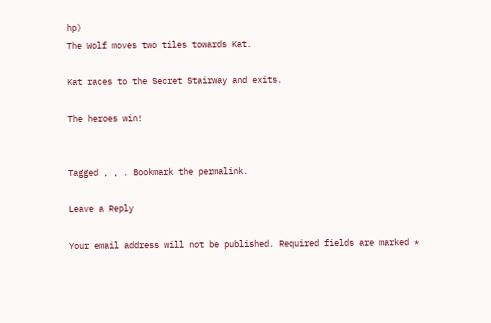hp)
The Wolf moves two tiles towards Kat.

Kat races to the Secret Stairway and exits.

The heroes win!


Tagged , , . Bookmark the permalink.

Leave a Reply

Your email address will not be published. Required fields are marked *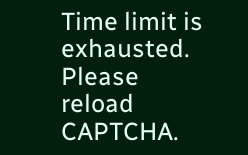Time limit is exhausted. Please reload CAPTCHA.